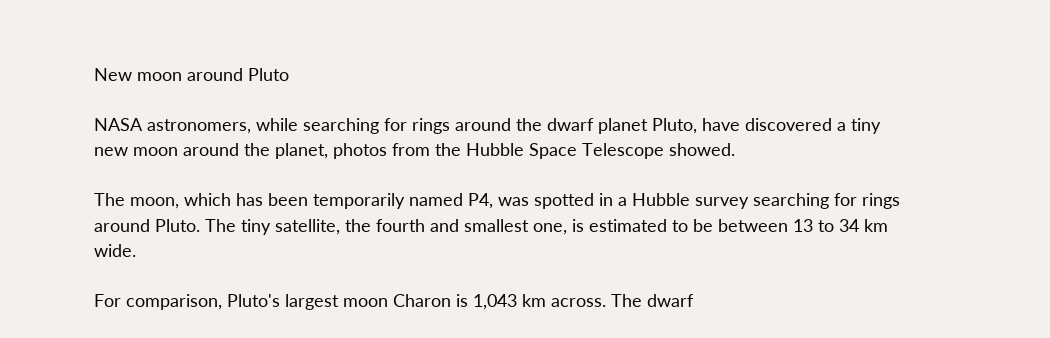New moon around Pluto

NASA astronomers, while searching for rings around the dwarf planet Pluto, have discovered a tiny new moon around the planet, photos from the Hubble Space Telescope showed.

The moon, which has been temporarily named P4, was spotted in a Hubble survey searching for rings around Pluto. The tiny satellite, the fourth and smallest one, is estimated to be between 13 to 34 km wide.

For comparison, Pluto's largest moon Charon is 1,043 km across. The dwarf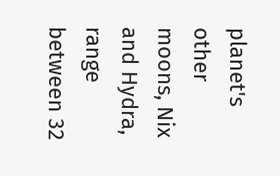planet's other moons, Nix and Hydra, range between 32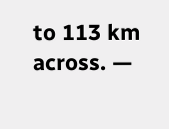to 113 km across. —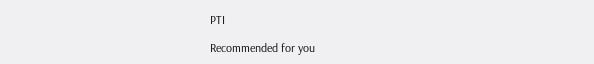PTI

Recommended for you